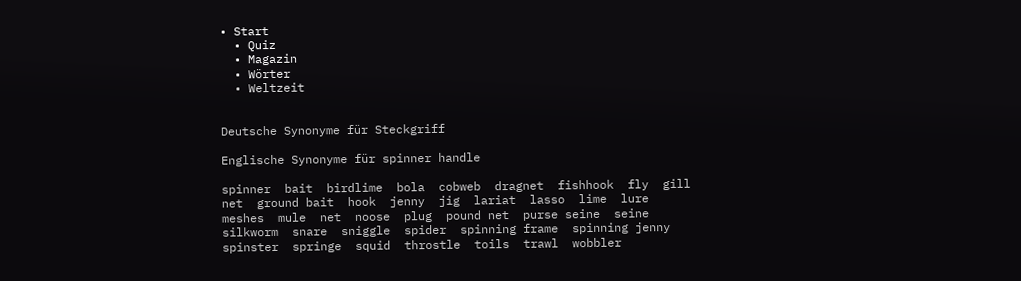• Start
  • Quiz
  • Magazin
  • Wörter
  • Weltzeit


Deutsche Synonyme für Steckgriff

Englische Synonyme für spinner handle

spinner  bait  birdlime  bola  cobweb  dragnet  fishhook  fly  gill net  ground bait  hook  jenny  jig  lariat  lasso  lime  lure  meshes  mule  net  noose  plug  pound net  purse seine  seine  silkworm  snare  sniggle  spider  spinning frame  spinning jenny  spinster  springe  squid  throstle  toils  trawl  wobbler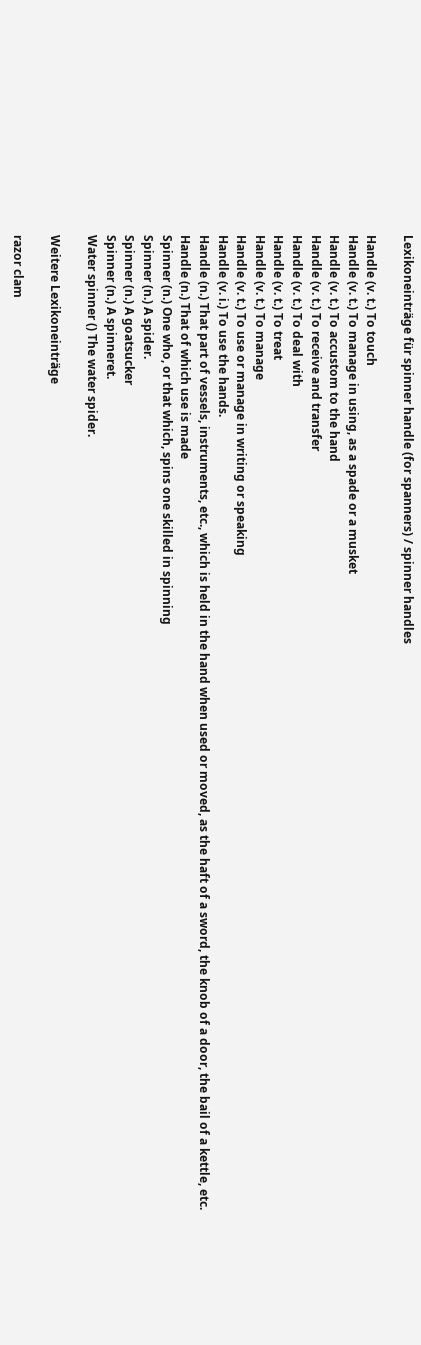Lexikoneinträge für spinner handle (for spanners) / spinner handles

Handle (v. t.) To touch
Handle (v. t.) To manage in using, as a spade or a musket
Handle (v. t.) To accustom to the hand
Handle (v. t.) To receive and transfer
Handle (v. t.) To deal with
Handle (v. t.) To treat
Handle (v. t.) To manage
Handle (v. t.) To use or manage in writing or speaking
Handle (v. i.) To use the hands.
Handle (n.) That part of vessels, instruments, etc., which is held in the hand when used or moved, as the haft of a sword, the knob of a door, the bail of a kettle, etc.
Handle (n.) That of which use is made
Spinner (n.) One who, or that which, spins one skilled in spinning
Spinner (n.) A spider.
Spinner (n.) A goatsucker
Spinner (n.) A spinneret.
Water spinner () The water spider.

Weitere Lexikoneinträge

razor clam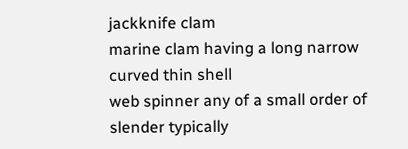jackknife clam
marine clam having a long narrow curved thin shell
web spinner any of a small order of slender typically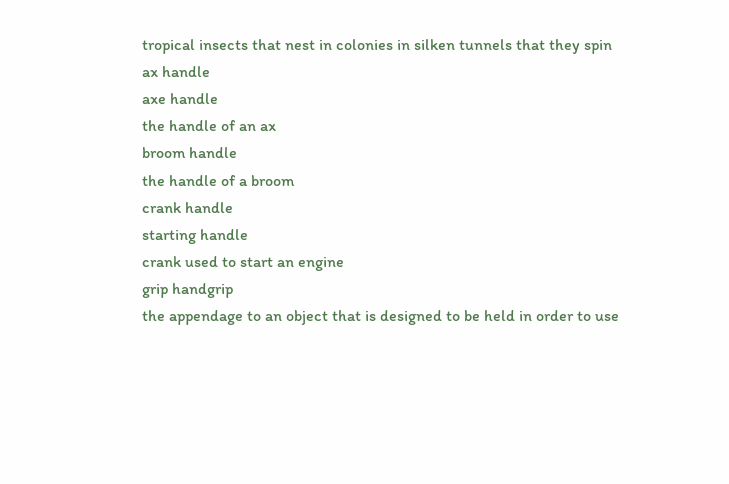tropical insects that nest in colonies in silken tunnels that they spin
ax handle
axe handle
the handle of an ax
broom handle
the handle of a broom
crank handle
starting handle
crank used to start an engine
grip handgrip
the appendage to an object that is designed to be held in order to use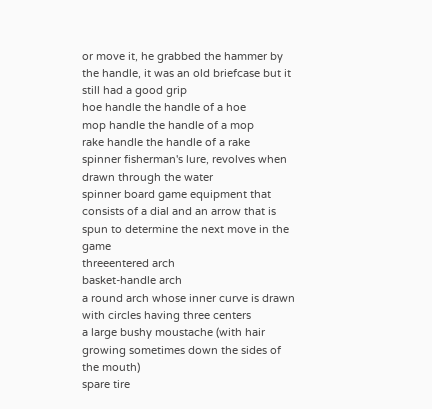or move it, he grabbed the hammer by the handle, it was an old briefcase but it still had a good grip
hoe handle the handle of a hoe
mop handle the handle of a mop
rake handle the handle of a rake
spinner fisherman's lure, revolves when drawn through the water
spinner board game equipment that consists of a dial and an arrow that is spun to determine the next move in the game
threeentered arch
basket-handle arch
a round arch whose inner curve is drawn with circles having three centers
a large bushy moustache (with hair growing sometimes down the sides of the mouth)
spare tire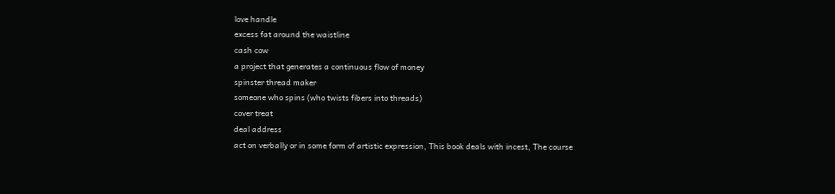love handle
excess fat around the waistline
cash cow
a project that generates a continuous flow of money
spinster thread maker
someone who spins (who twists fibers into threads)
cover treat
deal address
act on verbally or in some form of artistic expression, This book deals with incest, The course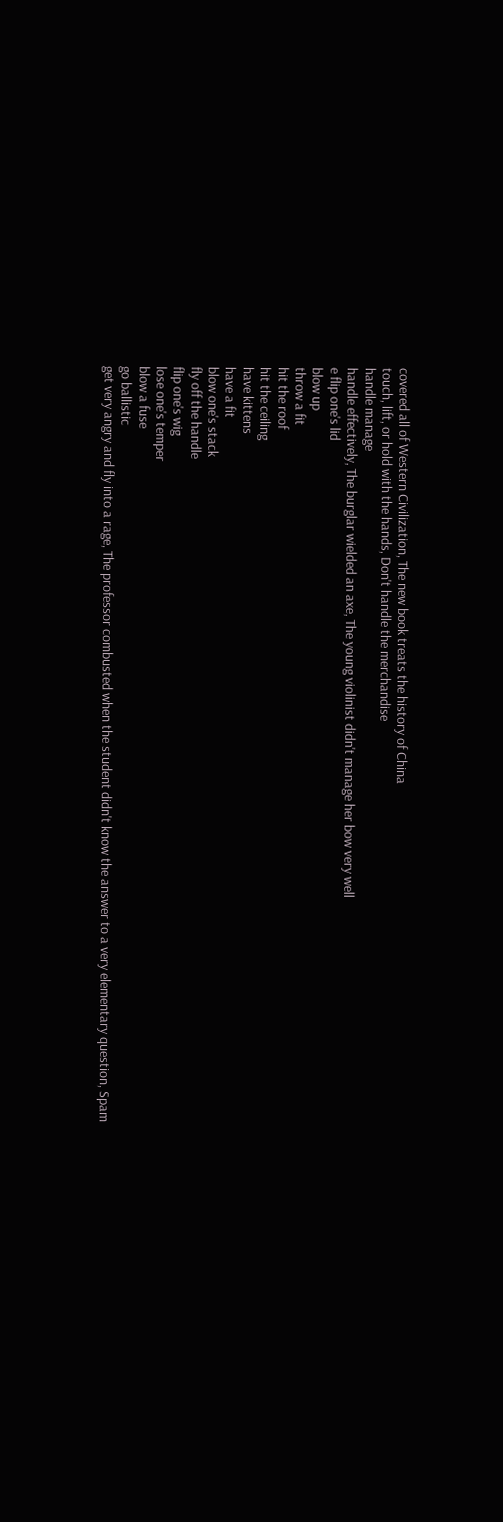covered all of Western Civilization, The new book treats the history of China
touch, lift, or hold with the hands, Don't handle the merchandise
handle manage
handle effectively, The burglar wielded an axe, The young violinist didn't manage her bow very well
e flip one's lid
blow up
throw a fit
hit the roof
hit the ceiling
have kittens
have a fit
blow one's stack
fly off the handle
flip one's wig
lose one's temper
blow a fuse
go ballistic
get very angry and fly into a rage, The professor combusted when the student didn't know the answer to a very elementary question, Spam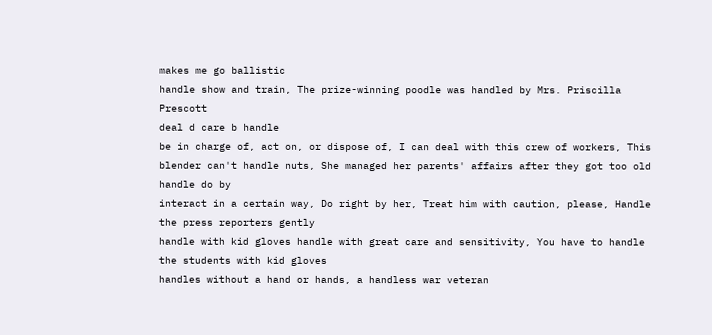makes me go ballistic
handle show and train, The prize-winning poodle was handled by Mrs. Priscilla Prescott
deal d care b handle
be in charge of, act on, or dispose of, I can deal with this crew of workers, This blender can't handle nuts, She managed her parents' affairs after they got too old
handle do by
interact in a certain way, Do right by her, Treat him with caution, please, Handle the press reporters gently
handle with kid gloves handle with great care and sensitivity, You have to handle the students with kid gloves
handles without a hand or hands, a handless war veteran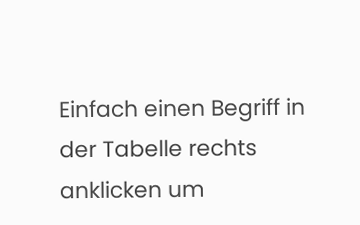Einfach einen Begriff in der Tabelle rechts anklicken um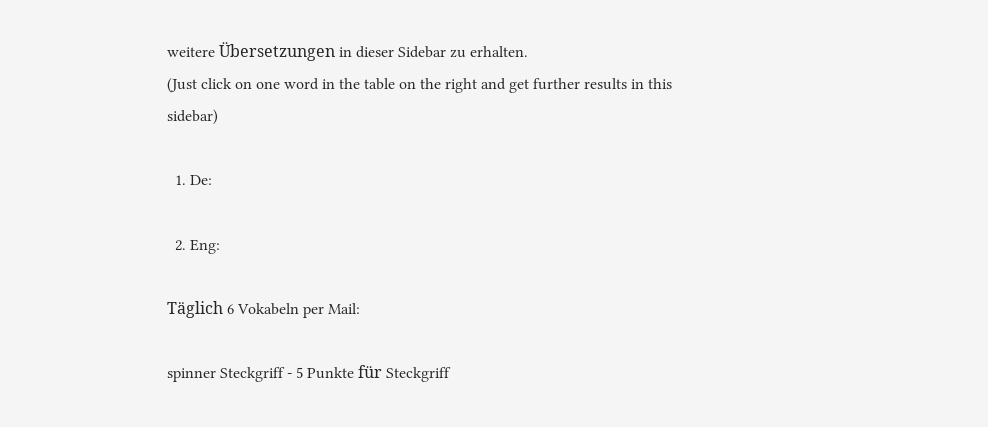weitere Übersetzungen in dieser Sidebar zu erhalten.
(Just click on one word in the table on the right and get further results in this sidebar)

  1. De:

  2. Eng:

Täglich 6 Vokabeln per Mail:

spinner Steckgriff - 5 Punkte für Steckgriff